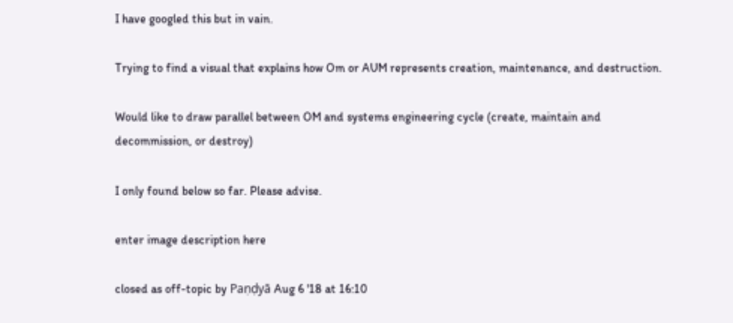I have googled this but in vain.

Trying to find a visual that explains how Om or AUM represents creation, maintenance, and destruction.

Would like to draw parallel between OM and systems engineering cycle (create, maintain and decommission, or destroy)

I only found below so far. Please advise.

enter image description here

closed as off-topic by Paṇḍyā Aug 6 '18 at 16:10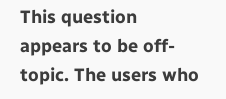This question appears to be off-topic. The users who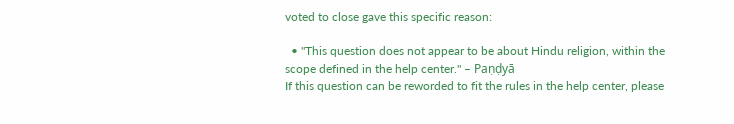voted to close gave this specific reason:

  • "This question does not appear to be about Hindu religion, within the scope defined in the help center." – Paṇḍyā
If this question can be reworded to fit the rules in the help center, please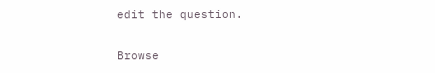edit the question.

Browse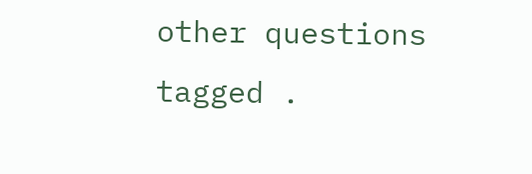other questions tagged .